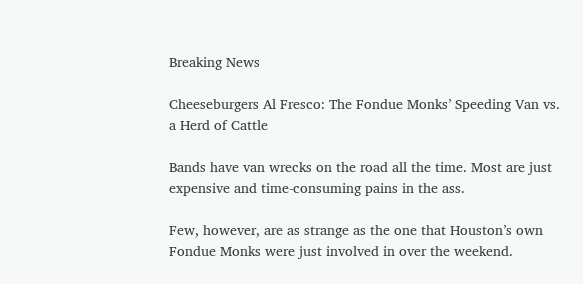Breaking News

Cheeseburgers Al Fresco: The Fondue Monks’ Speeding Van vs. a Herd of Cattle

Bands have van wrecks on the road all the time. Most are just expensive and time-consuming pains in the ass.

Few, however, are as strange as the one that Houston’s own Fondue Monks were just involved in over the weekend.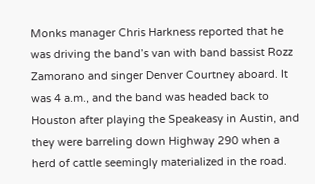Monks manager Chris Harkness reported that he was driving the band’s van with band bassist Rozz Zamorano and singer Denver Courtney aboard. It was 4 a.m., and the band was headed back to Houston after playing the Speakeasy in Austin, and they were barreling down Highway 290 when a herd of cattle seemingly materialized in the road.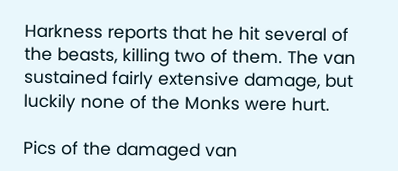Harkness reports that he hit several of the beasts, killing two of them. The van sustained fairly extensive damage, but luckily none of the Monks were hurt.

Pics of the damaged van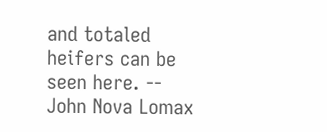and totaled heifers can be seen here. -- John Nova Lomax